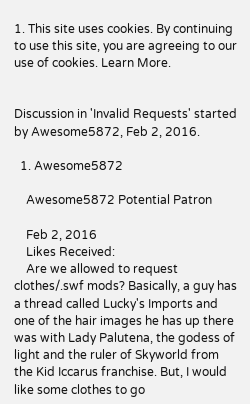1. This site uses cookies. By continuing to use this site, you are agreeing to our use of cookies. Learn More.


Discussion in 'Invalid Requests' started by Awesome5872, Feb 2, 2016.

  1. Awesome5872

    Awesome5872 Potential Patron

    Feb 2, 2016
    Likes Received:
    Are we allowed to request clothes/.swf mods? Basically, a guy has a thread called Lucky's Imports and one of the hair images he has up there was with Lady Palutena, the godess of light and the ruler of Skyworld from the Kid Iccarus franchise. But, I would like some clothes to go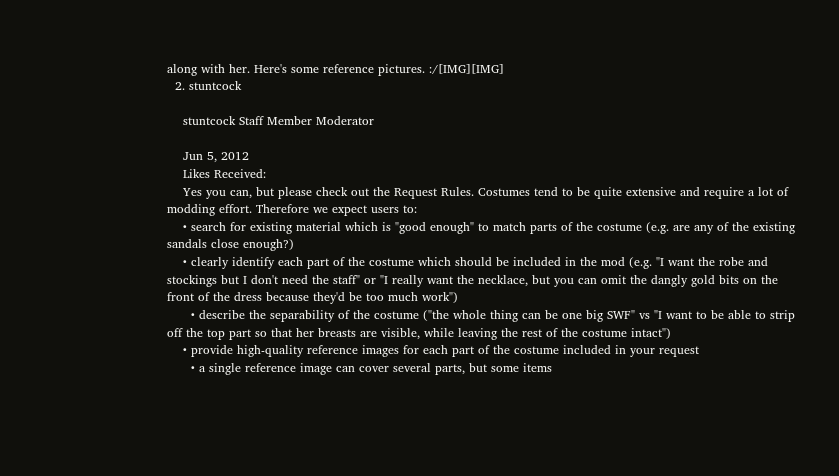along with her. Here's some reference pictures. :/[IMG][IMG]
  2. stuntcock

    stuntcock Staff Member Moderator

    Jun 5, 2012
    Likes Received:
    Yes you can, but please check out the Request Rules. Costumes tend to be quite extensive and require a lot of modding effort. Therefore we expect users to:
    • search for existing material which is "good enough" to match parts of the costume (e.g. are any of the existing sandals close enough?)
    • clearly identify each part of the costume which should be included in the mod (e.g. "I want the robe and stockings but I don't need the staff" or "I really want the necklace, but you can omit the dangly gold bits on the front of the dress because they'd be too much work")
      • describe the separability of the costume ("the whole thing can be one big SWF" vs "I want to be able to strip off the top part so that her breasts are visible, while leaving the rest of the costume intact")
    • provide high-quality reference images for each part of the costume included in your request
      • a single reference image can cover several parts, but some items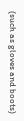(such as gloves and boots)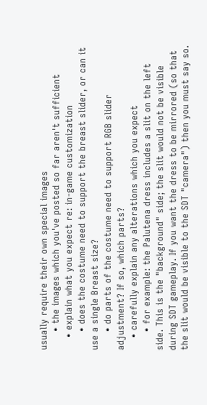usually require their own special images
      • the images which you've posted so far aren't sufficient
    • explain what you expect re: in-game customization
      • does the costume need to support the breast slider, or can it use a single Breast size?
      • do parts of the costume need to support RGB slider adjustment? If so, which parts?
    • carefully explain any alterations which you expect
      • for example: the Palutena dress includes a slit on the left side. This is the "background" side; the slit would not be visible during SDT gameplay. If you want the dress to be mirrored (so that the slit would be visible to the SDT "camera") then you must say so.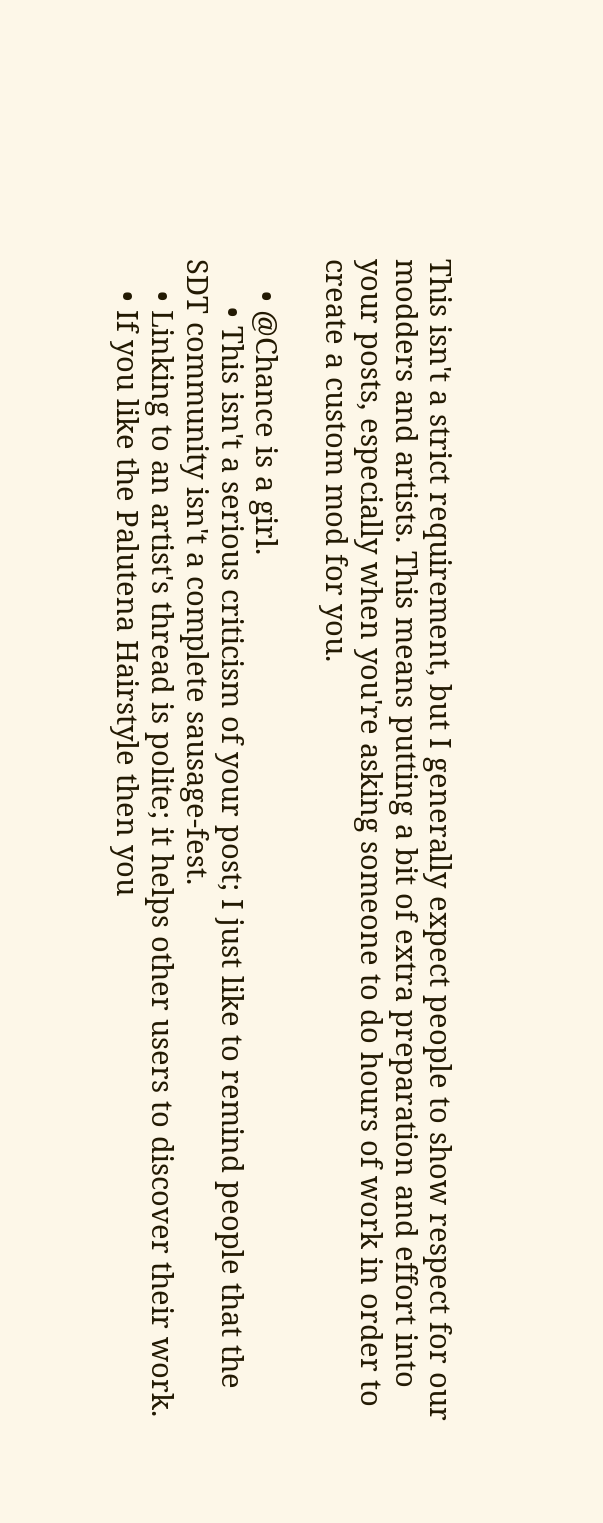This isn't a strict requirement, but I generally expect people to show respect for our modders and artists. This means putting a bit of extra preparation and effort into your posts, especially when you're asking someone to do hours of work in order to create a custom mod for you.

    • @Chance is a girl.
      • This isn't a serious criticism of your post; I just like to remind people that the SDT community isn't a complete sausage-fest.
    • Linking to an artist's thread is polite; it helps other users to discover their work.
    • If you like the Palutena Hairstyle then you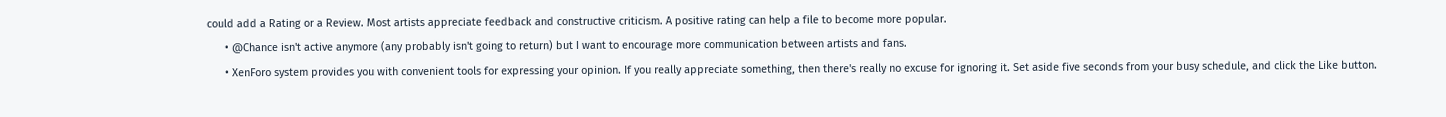could add a Rating or a Review. Most artists appreciate feedback and constructive criticism. A positive rating can help a file to become more popular.
      • @Chance isn't active anymore (any probably isn't going to return) but I want to encourage more communication between artists and fans.
      • XenForo system provides you with convenient tools for expressing your opinion. If you really appreciate something, then there's really no excuse for ignoring it. Set aside five seconds from your busy schedule, and click the Like button.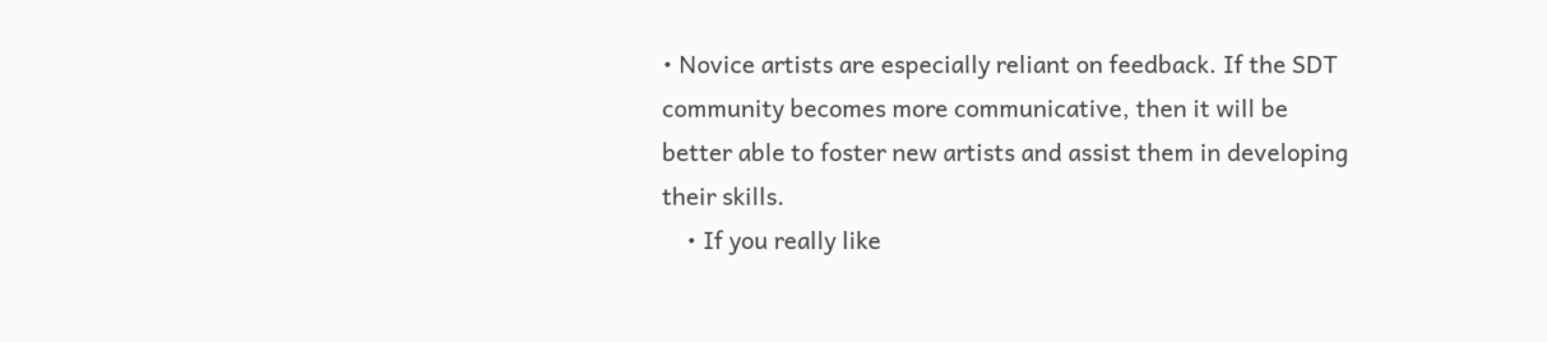• Novice artists are especially reliant on feedback. If the SDT community becomes more communicative, then it will be better able to foster new artists and assist them in developing their skills.
    • If you really like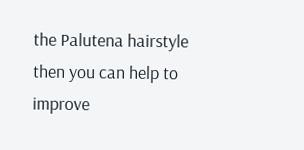the Palutena hairstyle then you can help to improve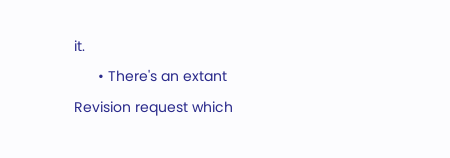it.
      • There's an extant Revision request which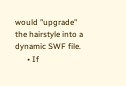would "upgrade" the hairstyle into a dynamic SWF file.
      • If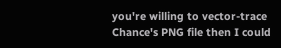you're willing to vector-trace Chance's PNG file then I could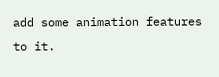add some animation features to it.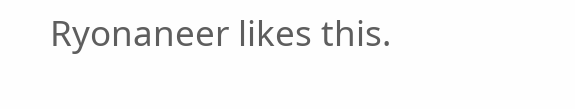Ryonaneer likes this.